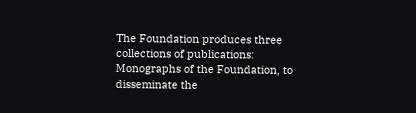The Foundation produces three collections of publications: Monographs of the Foundation, to disseminate the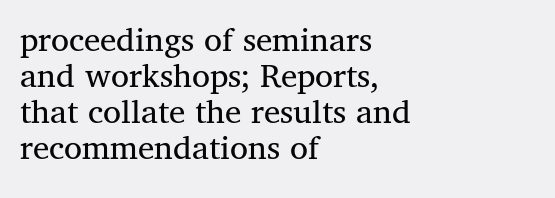proceedings of seminars and workshops; Reports, that collate the results and recommendations of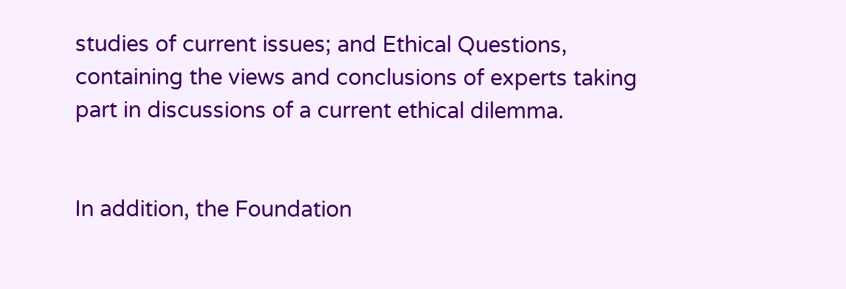studies of current issues; and Ethical Questions, containing the views and conclusions of experts taking part in discussions of a current ethical dilemma.


In addition, the Foundation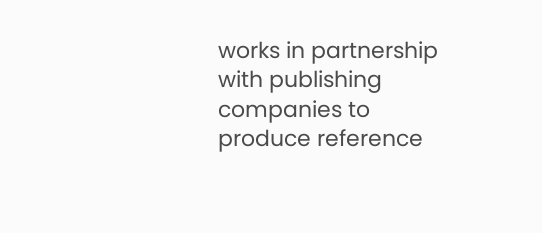works in partnership with publishing companies to produce reference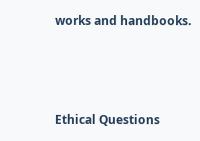works and handbooks.



Ethical Questions